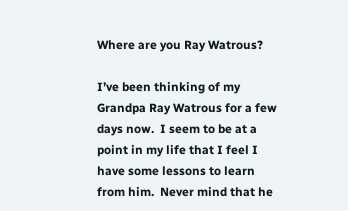Where are you Ray Watrous?

I’ve been thinking of my Grandpa Ray Watrous for a few days now.  I seem to be at a point in my life that I feel I have some lessons to learn from him.  Never mind that he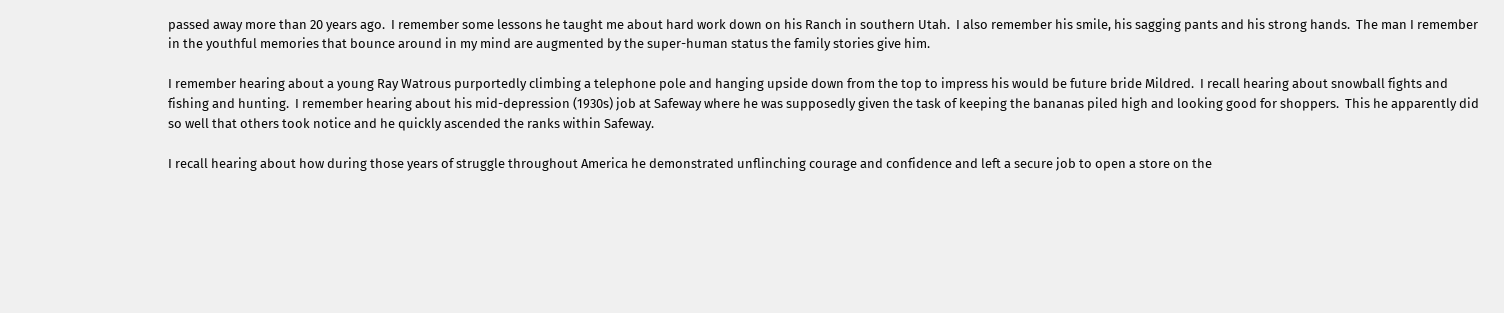passed away more than 20 years ago.  I remember some lessons he taught me about hard work down on his Ranch in southern Utah.  I also remember his smile, his sagging pants and his strong hands.  The man I remember in the youthful memories that bounce around in my mind are augmented by the super-human status the family stories give him.

I remember hearing about a young Ray Watrous purportedly climbing a telephone pole and hanging upside down from the top to impress his would be future bride Mildred.  I recall hearing about snowball fights and fishing and hunting.  I remember hearing about his mid-depression (1930s) job at Safeway where he was supposedly given the task of keeping the bananas piled high and looking good for shoppers.  This he apparently did so well that others took notice and he quickly ascended the ranks within Safeway.

I recall hearing about how during those years of struggle throughout America he demonstrated unflinching courage and confidence and left a secure job to open a store on the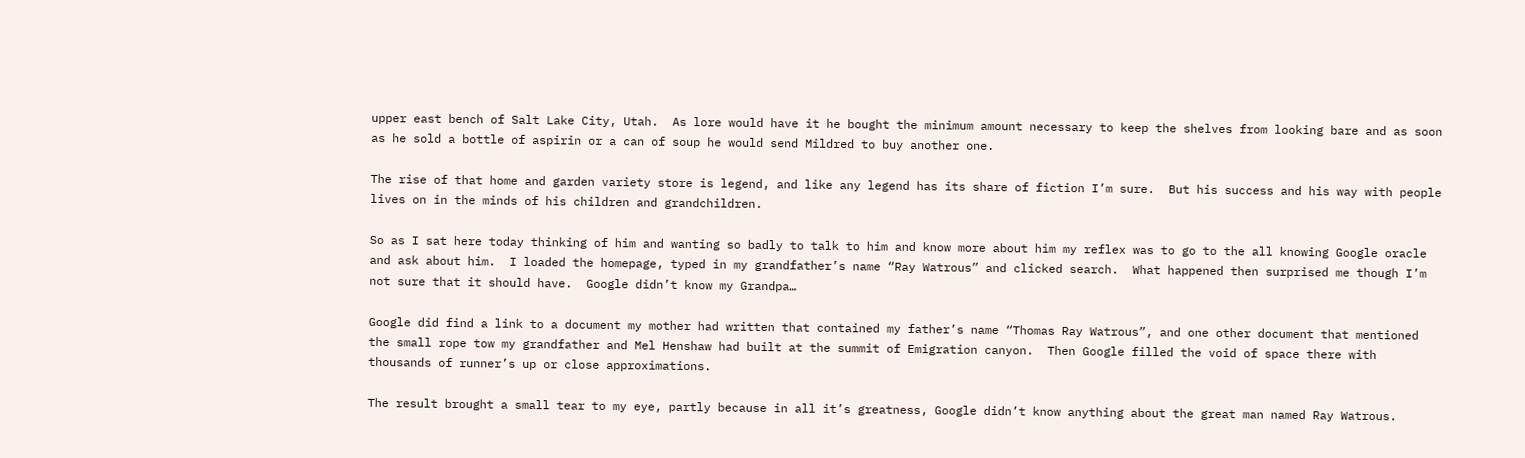upper east bench of Salt Lake City, Utah.  As lore would have it he bought the minimum amount necessary to keep the shelves from looking bare and as soon as he sold a bottle of aspirin or a can of soup he would send Mildred to buy another one.

The rise of that home and garden variety store is legend, and like any legend has its share of fiction I’m sure.  But his success and his way with people lives on in the minds of his children and grandchildren.

So as I sat here today thinking of him and wanting so badly to talk to him and know more about him my reflex was to go to the all knowing Google oracle and ask about him.  I loaded the homepage, typed in my grandfather’s name “Ray Watrous” and clicked search.  What happened then surprised me though I’m not sure that it should have.  Google didn’t know my Grandpa…

Google did find a link to a document my mother had written that contained my father’s name “Thomas Ray Watrous”, and one other document that mentioned the small rope tow my grandfather and Mel Henshaw had built at the summit of Emigration canyon.  Then Google filled the void of space there with thousands of runner’s up or close approximations.

The result brought a small tear to my eye, partly because in all it’s greatness, Google didn’t know anything about the great man named Ray Watrous.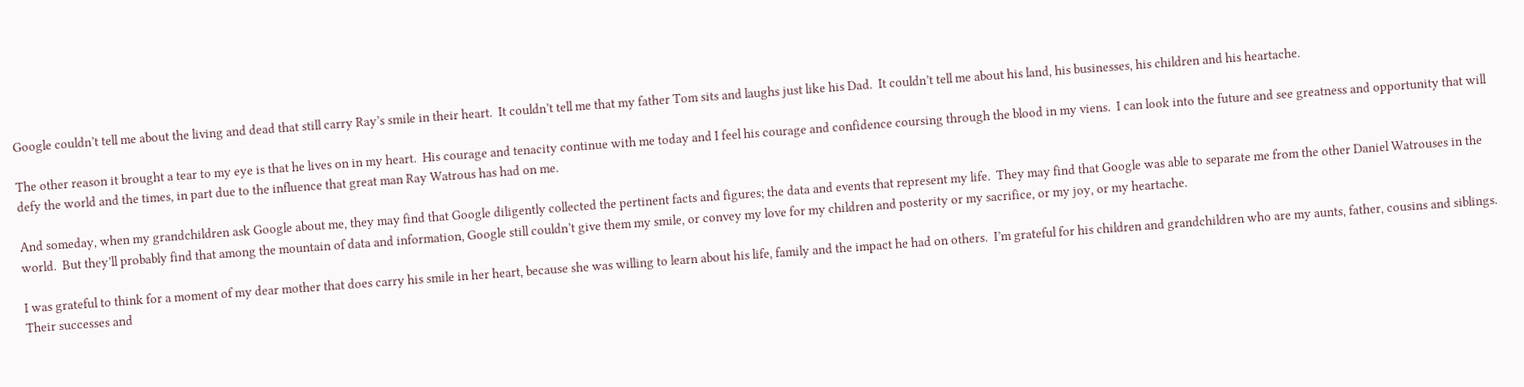Google couldn’t tell me about the living and dead that still carry Ray’s smile in their heart.  It couldn’t tell me that my father Tom sits and laughs just like his Dad.  It couldn’t tell me about his land, his businesses, his children and his heartache.

The other reason it brought a tear to my eye is that he lives on in my heart.  His courage and tenacity continue with me today and I feel his courage and confidence coursing through the blood in my viens.  I can look into the future and see greatness and opportunity that will defy the world and the times, in part due to the influence that great man Ray Watrous has had on me.

And someday, when my grandchildren ask Google about me, they may find that Google diligently collected the pertinent facts and figures; the data and events that represent my life.  They may find that Google was able to separate me from the other Daniel Watrouses in the world.  But they’ll probably find that among the mountain of data and information, Google still couldn’t give them my smile, or convey my love for my children and posterity or my sacrifice, or my joy, or my heartache.

I was grateful to think for a moment of my dear mother that does carry his smile in her heart, because she was willing to learn about his life, family and the impact he had on others.  I’m grateful for his children and grandchildren who are my aunts, father, cousins and siblings.  Their successes and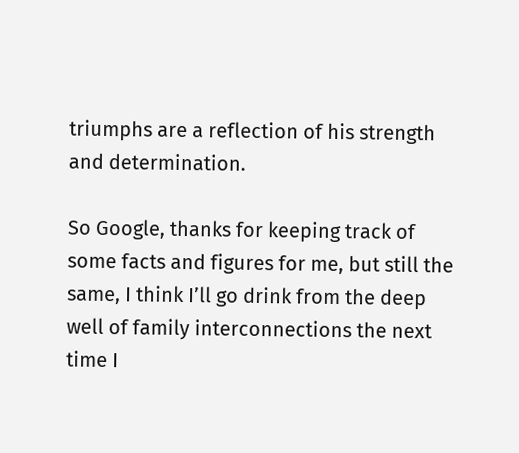triumphs are a reflection of his strength and determination.

So Google, thanks for keeping track of some facts and figures for me, but still the same, I think I’ll go drink from the deep well of family interconnections the next time I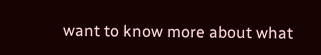want to know more about what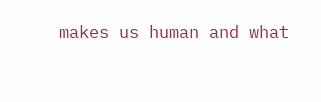makes us human and what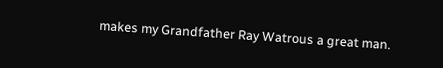makes my Grandfather Ray Watrous a great man.